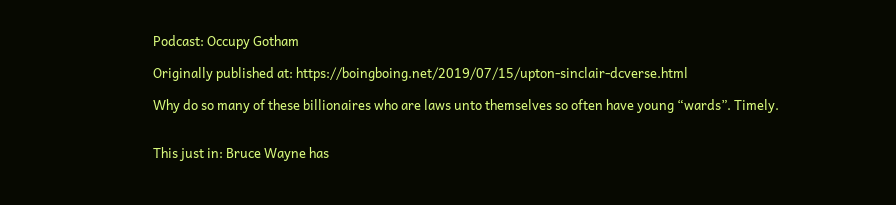Podcast: Occupy Gotham

Originally published at: https://boingboing.net/2019/07/15/upton-sinclair-dcverse.html

Why do so many of these billionaires who are laws unto themselves so often have young “wards”. Timely.


This just in: Bruce Wayne has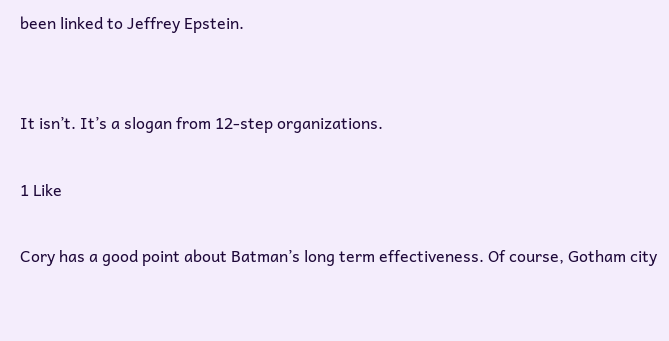been linked to Jeffrey Epstein.


It isn’t. It’s a slogan from 12-step organizations.

1 Like

Cory has a good point about Batman’s long term effectiveness. Of course, Gotham city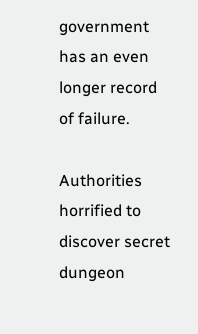government has an even longer record of failure.

Authorities horrified to discover secret dungeon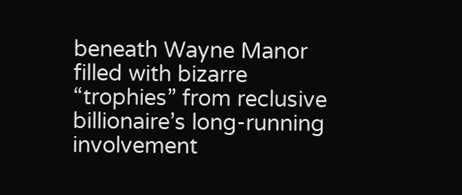beneath Wayne Manor filled with bizarre “trophies” from reclusive billionaire’s long-running involvement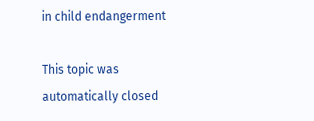in child endangerment

This topic was automatically closed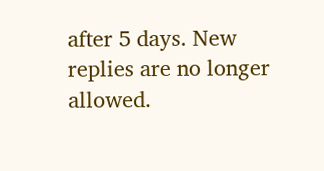after 5 days. New replies are no longer allowed.